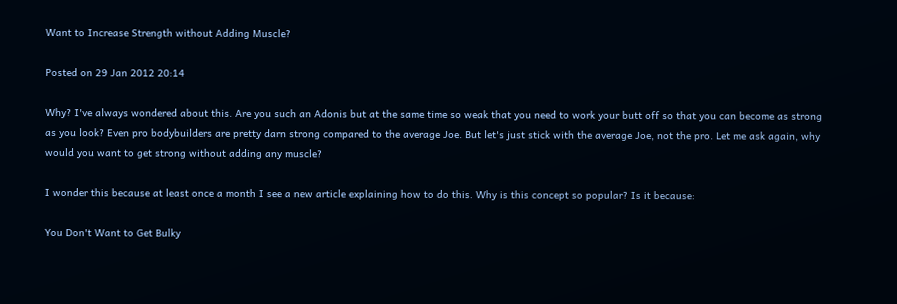Want to Increase Strength without Adding Muscle?

Posted on 29 Jan 2012 20:14

Why? I've always wondered about this. Are you such an Adonis but at the same time so weak that you need to work your butt off so that you can become as strong as you look? Even pro bodybuilders are pretty darn strong compared to the average Joe. But let's just stick with the average Joe, not the pro. Let me ask again, why would you want to get strong without adding any muscle?

I wonder this because at least once a month I see a new article explaining how to do this. Why is this concept so popular? Is it because:

You Don't Want to Get Bulky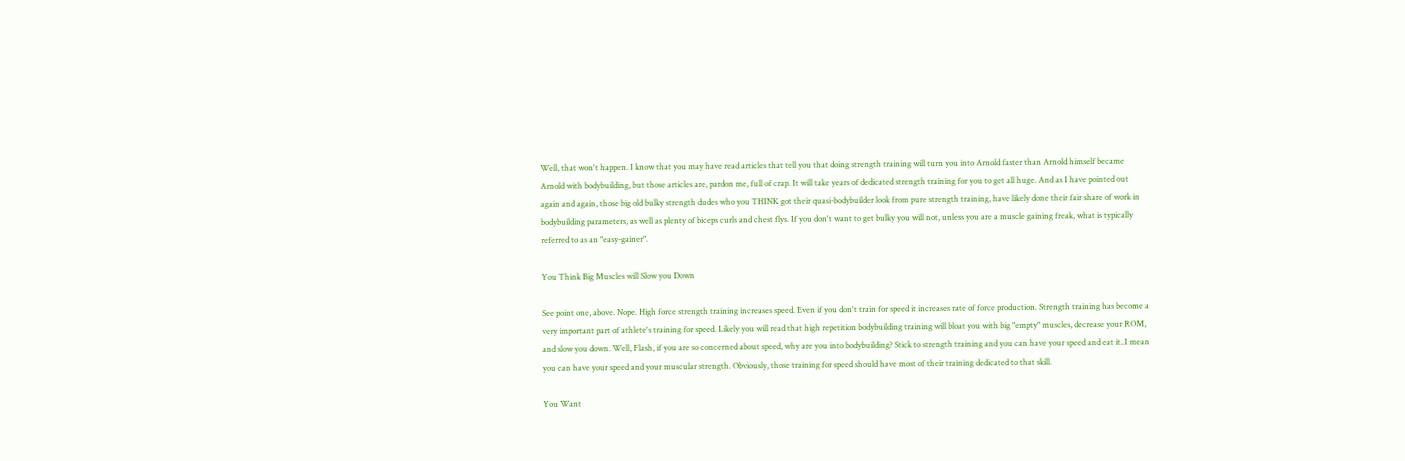Well, that won't happen. I know that you may have read articles that tell you that doing strength training will turn you into Arnold faster than Arnold himself became Arnold with bodybuilding, but those articles are, pardon me, full of crap. It will take years of dedicated strength training for you to get all huge. And as I have pointed out again and again, those big old bulky strength dudes who you THINK got their quasi-bodybuilder look from pure strength training, have likely done their fair share of work in bodybuilding parameters, as well as plenty of biceps curls and chest flys. If you don't want to get bulky you will not, unless you are a muscle gaining freak, what is typically referred to as an "easy-gainer".

You Think Big Muscles will Slow you Down

See point one, above. Nope. High force strength training increases speed. Even if you don't train for speed it increases rate of force production. Strength training has become a very important part of athlete's training for speed. Likely you will read that high repetition bodybuilding training will bloat you with big "empty" muscles, decrease your ROM, and slow you down. Well, Flash, if you are so concerned about speed, why are you into bodybuilding? Stick to strength training and you can have your speed and eat it..I mean you can have your speed and your muscular strength. Obviously, those training for speed should have most of their training dedicated to that skill.

You Want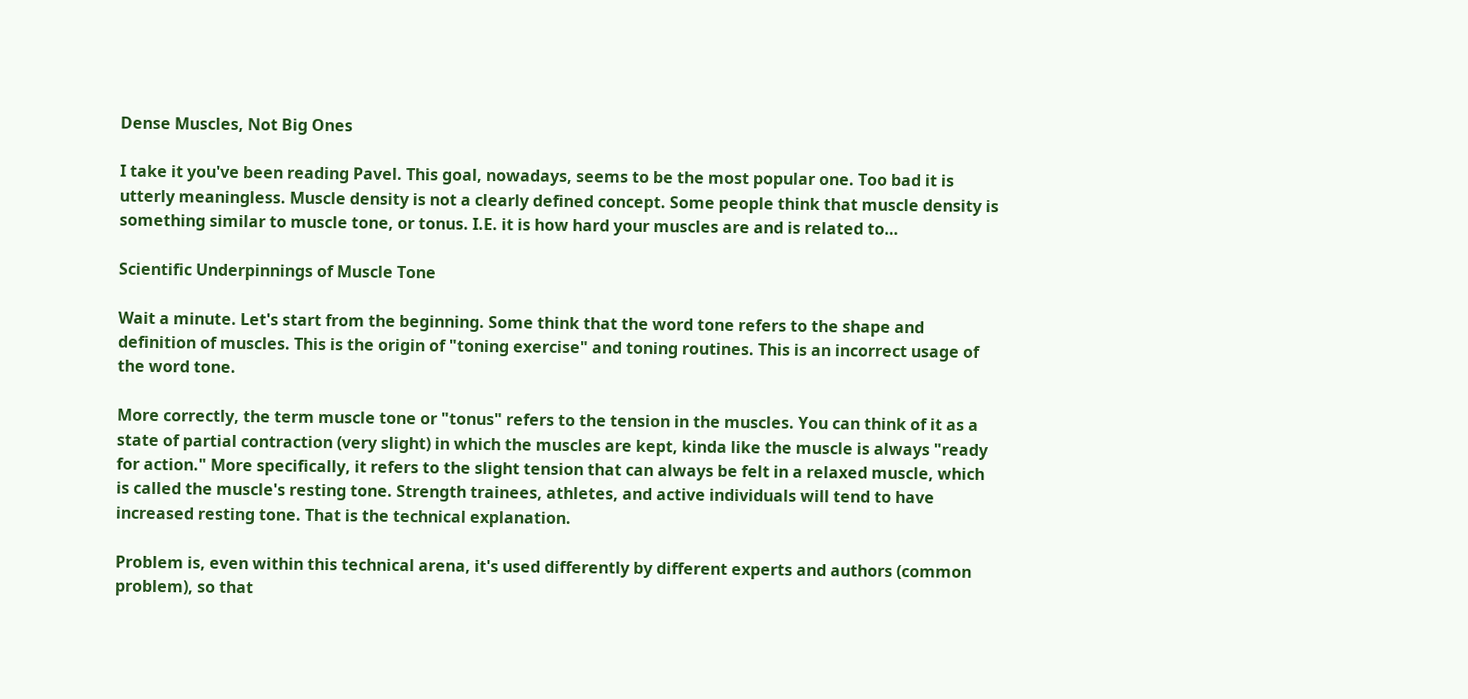Dense Muscles, Not Big Ones

I take it you've been reading Pavel. This goal, nowadays, seems to be the most popular one. Too bad it is utterly meaningless. Muscle density is not a clearly defined concept. Some people think that muscle density is something similar to muscle tone, or tonus. I.E. it is how hard your muscles are and is related to…

Scientific Underpinnings of Muscle Tone

Wait a minute. Let's start from the beginning. Some think that the word tone refers to the shape and definition of muscles. This is the origin of "toning exercise" and toning routines. This is an incorrect usage of the word tone.

More correctly, the term muscle tone or "tonus" refers to the tension in the muscles. You can think of it as a state of partial contraction (very slight) in which the muscles are kept, kinda like the muscle is always "ready for action." More specifically, it refers to the slight tension that can always be felt in a relaxed muscle, which is called the muscle's resting tone. Strength trainees, athletes, and active individuals will tend to have increased resting tone. That is the technical explanation.

Problem is, even within this technical arena, it's used differently by different experts and authors (common problem), so that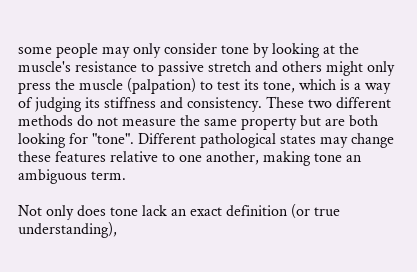some people may only consider tone by looking at the muscle's resistance to passive stretch and others might only press the muscle (palpation) to test its tone, which is a way of judging its stiffness and consistency. These two different methods do not measure the same property but are both looking for "tone". Different pathological states may change these features relative to one another, making tone an ambiguous term.

Not only does tone lack an exact definition (or true understanding),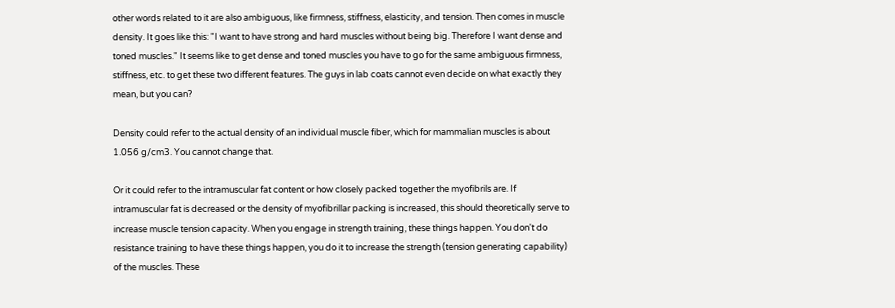other words related to it are also ambiguous, like firmness, stiffness, elasticity, and tension. Then comes in muscle density. It goes like this: "I want to have strong and hard muscles without being big. Therefore I want dense and toned muscles." It seems like to get dense and toned muscles you have to go for the same ambiguous firmness, stiffness, etc. to get these two different features. The guys in lab coats cannot even decide on what exactly they mean, but you can?

Density could refer to the actual density of an individual muscle fiber, which for mammalian muscles is about 1.056 g/cm3. You cannot change that.

Or it could refer to the intramuscular fat content or how closely packed together the myofibrils are. If intramuscular fat is decreased or the density of myofibrillar packing is increased, this should theoretically serve to increase muscle tension capacity. When you engage in strength training, these things happen. You don't do resistance training to have these things happen, you do it to increase the strength (tension generating capability) of the muscles. These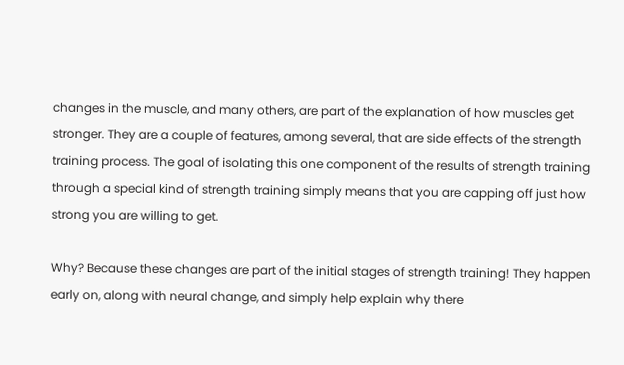changes in the muscle, and many others, are part of the explanation of how muscles get stronger. They are a couple of features, among several, that are side effects of the strength training process. The goal of isolating this one component of the results of strength training through a special kind of strength training simply means that you are capping off just how strong you are willing to get.

Why? Because these changes are part of the initial stages of strength training! They happen early on, along with neural change, and simply help explain why there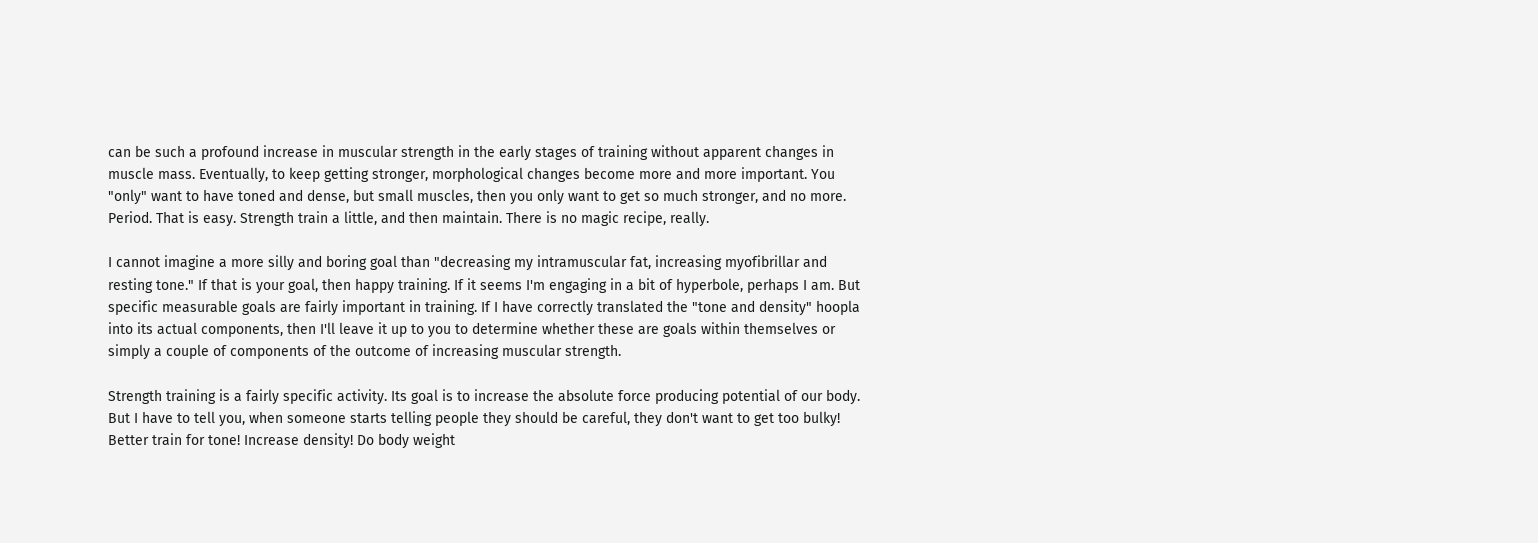can be such a profound increase in muscular strength in the early stages of training without apparent changes in muscle mass. Eventually, to keep getting stronger, morphological changes become more and more important. You "only" want to have toned and dense, but small muscles, then you only want to get so much stronger, and no more. Period. That is easy. Strength train a little, and then maintain. There is no magic recipe, really.

I cannot imagine a more silly and boring goal than "decreasing my intramuscular fat, increasing myofibrillar and resting tone." If that is your goal, then happy training. If it seems I'm engaging in a bit of hyperbole, perhaps I am. But specific measurable goals are fairly important in training. If I have correctly translated the "tone and density" hoopla into its actual components, then I'll leave it up to you to determine whether these are goals within themselves or simply a couple of components of the outcome of increasing muscular strength.

Strength training is a fairly specific activity. Its goal is to increase the absolute force producing potential of our body. But I have to tell you, when someone starts telling people they should be careful, they don't want to get too bulky! Better train for tone! Increase density! Do body weight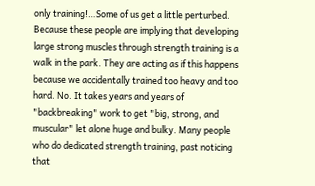only training!…Some of us get a little perturbed. Because these people are implying that developing large strong muscles through strength training is a walk in the park. They are acting as if this happens because we accidentally trained too heavy and too hard. No. It takes years and years of "backbreaking" work to get "big, strong, and muscular" let alone huge and bulky. Many people who do dedicated strength training, past noticing that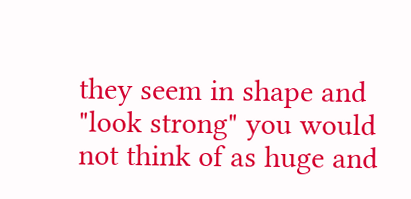they seem in shape and "look strong" you would not think of as huge and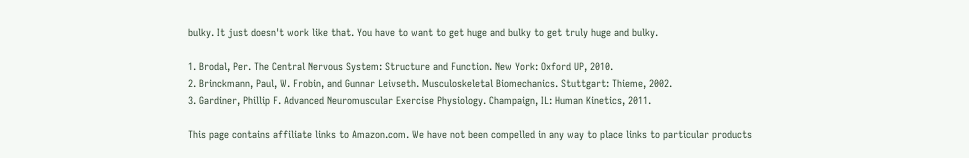bulky. It just doesn't work like that. You have to want to get huge and bulky to get truly huge and bulky.

1. Brodal, Per. The Central Nervous System: Structure and Function. New York: Oxford UP, 2010.
2. Brinckmann, Paul, W. Frobin, and Gunnar Leivseth. Musculoskeletal Biomechanics. Stuttgart: Thieme, 2002.
3. Gardiner, Phillip F. Advanced Neuromuscular Exercise Physiology. Champaign, IL: Human Kinetics, 2011.

This page contains affiliate links to Amazon.com. We have not been compelled in any way to place links to particular products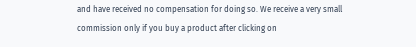and have received no compensation for doing so. We receive a very small commission only if you buy a product after clicking on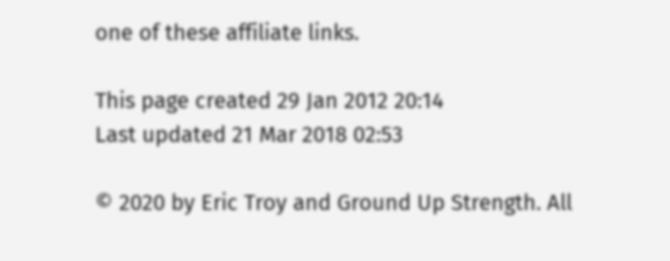one of these affiliate links.

This page created 29 Jan 2012 20:14
Last updated 21 Mar 2018 02:53

© 2020 by Eric Troy and Ground Up Strength. All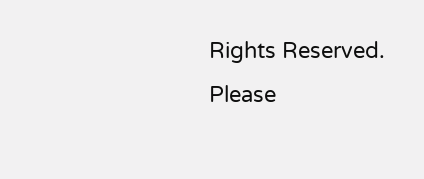Rights Reserved. Please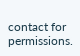contact for permissions.